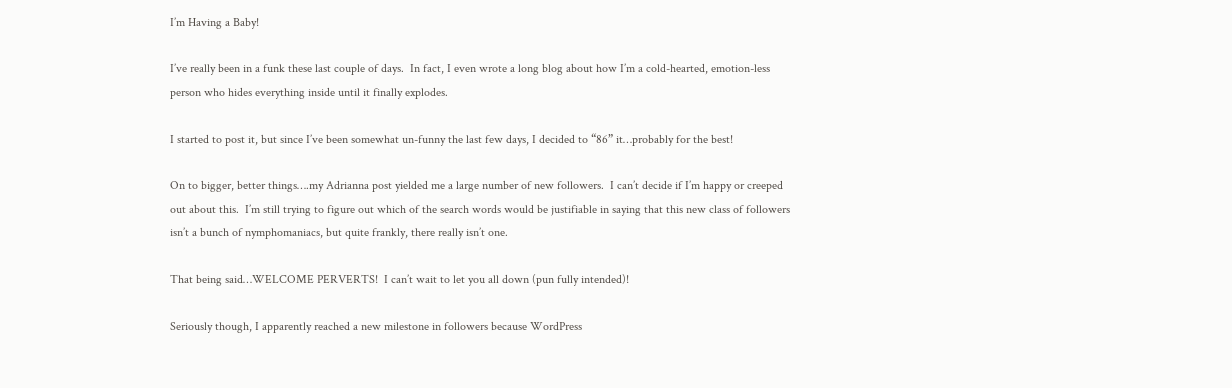I’m Having a Baby!

I’ve really been in a funk these last couple of days.  In fact, I even wrote a long blog about how I’m a cold-hearted, emotion-less person who hides everything inside until it finally explodes.

I started to post it, but since I’ve been somewhat un-funny the last few days, I decided to “86” it…probably for the best!

On to bigger, better things….my Adrianna post yielded me a large number of new followers.  I can’t decide if I’m happy or creeped out about this.  I’m still trying to figure out which of the search words would be justifiable in saying that this new class of followers isn’t a bunch of nymphomaniacs, but quite frankly, there really isn’t one.

That being said…WELCOME PERVERTS!  I can’t wait to let you all down (pun fully intended)!

Seriously though, I apparently reached a new milestone in followers because WordPress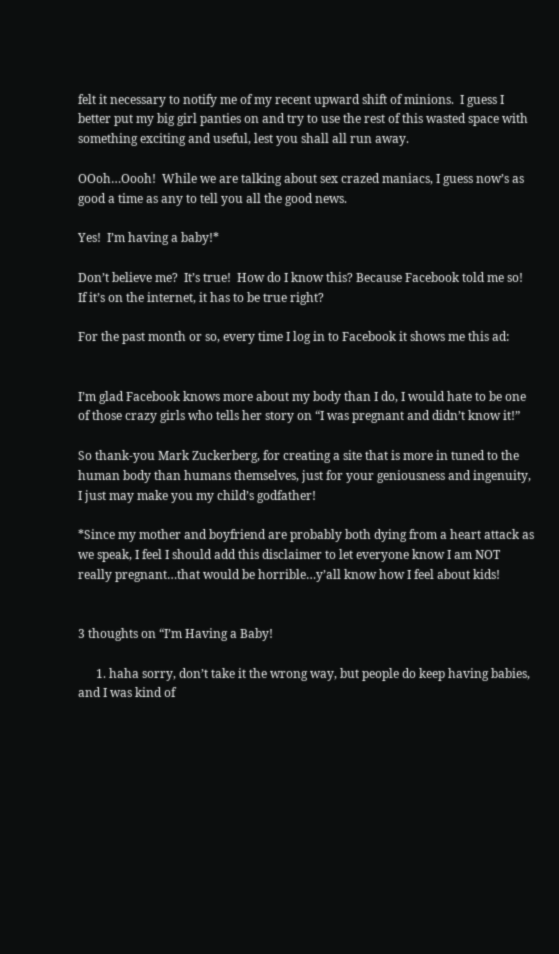felt it necessary to notify me of my recent upward shift of minions.  I guess I better put my big girl panties on and try to use the rest of this wasted space with something exciting and useful, lest you shall all run away.

OOoh…Oooh!  While we are talking about sex crazed maniacs, I guess now’s as good a time as any to tell you all the good news.

Yes!  I’m having a baby!*

Don’t believe me?  It’s true!  How do I know this? Because Facebook told me so!  If it’s on the internet, it has to be true right?

For the past month or so, every time I log in to Facebook it shows me this ad:


I’m glad Facebook knows more about my body than I do, I would hate to be one of those crazy girls who tells her story on “I was pregnant and didn’t know it!”

So thank-you Mark Zuckerberg, for creating a site that is more in tuned to the human body than humans themselves, just for your geniousness and ingenuity, I just may make you my child’s godfather!

*Since my mother and boyfriend are probably both dying from a heart attack as we speak, I feel I should add this disclaimer to let everyone know I am NOT really pregnant…that would be horrible…y’all know how I feel about kids!


3 thoughts on “I’m Having a Baby!

      1. haha sorry, don’t take it the wrong way, but people do keep having babies, and I was kind of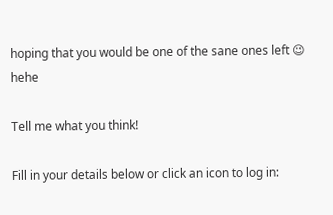hoping that you would be one of the sane ones left 😉 hehe

Tell me what you think!

Fill in your details below or click an icon to log in: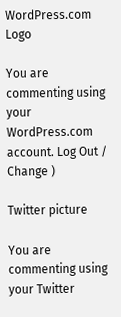WordPress.com Logo

You are commenting using your WordPress.com account. Log Out / Change )

Twitter picture

You are commenting using your Twitter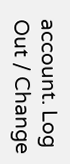account. Log Out / Change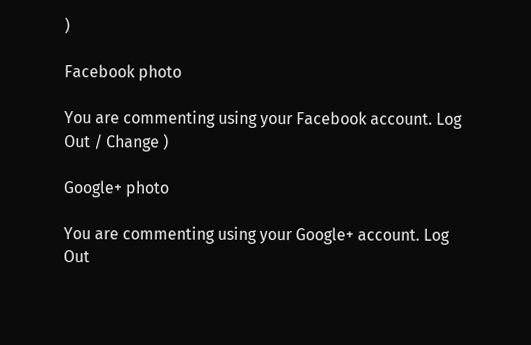)

Facebook photo

You are commenting using your Facebook account. Log Out / Change )

Google+ photo

You are commenting using your Google+ account. Log Out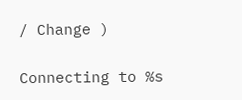/ Change )

Connecting to %s